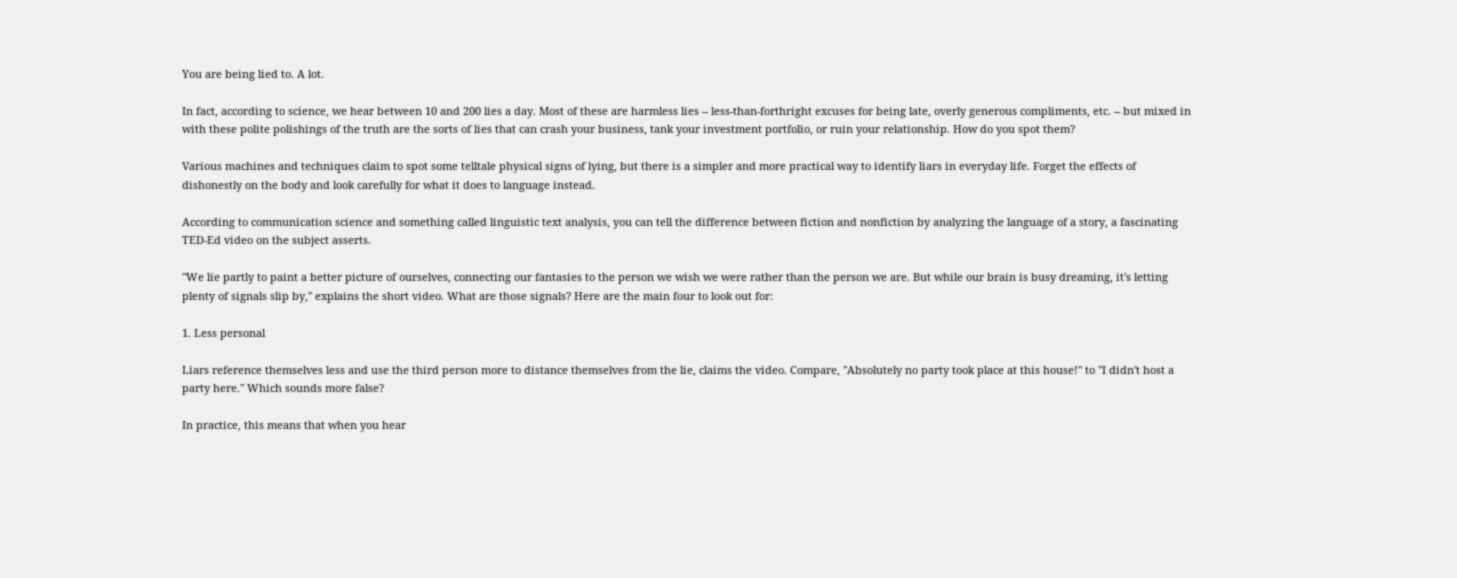You are being lied to. A lot.

In fact, according to science, we hear between 10 and 200 lies a day. Most of these are harmless lies -- less-than-forthright excuses for being late, overly generous compliments, etc. -- but mixed in with these polite polishings of the truth are the sorts of lies that can crash your business, tank your investment portfolio, or ruin your relationship. How do you spot them?

Various machines and techniques claim to spot some telltale physical signs of lying, but there is a simpler and more practical way to identify liars in everyday life. Forget the effects of dishonestly on the body and look carefully for what it does to language instead.

According to communication science and something called linguistic text analysis, you can tell the difference between fiction and nonfiction by analyzing the language of a story, a fascinating TED-Ed video on the subject asserts.

"We lie partly to paint a better picture of ourselves, connecting our fantasies to the person we wish we were rather than the person we are. But while our brain is busy dreaming, it's letting plenty of signals slip by," explains the short video. What are those signals? Here are the main four to look out for:

1. Less personal

Liars reference themselves less and use the third person more to distance themselves from the lie, claims the video. Compare, "Absolutely no party took place at this house!" to "I didn't host a party here." Which sounds more false?

In practice, this means that when you hear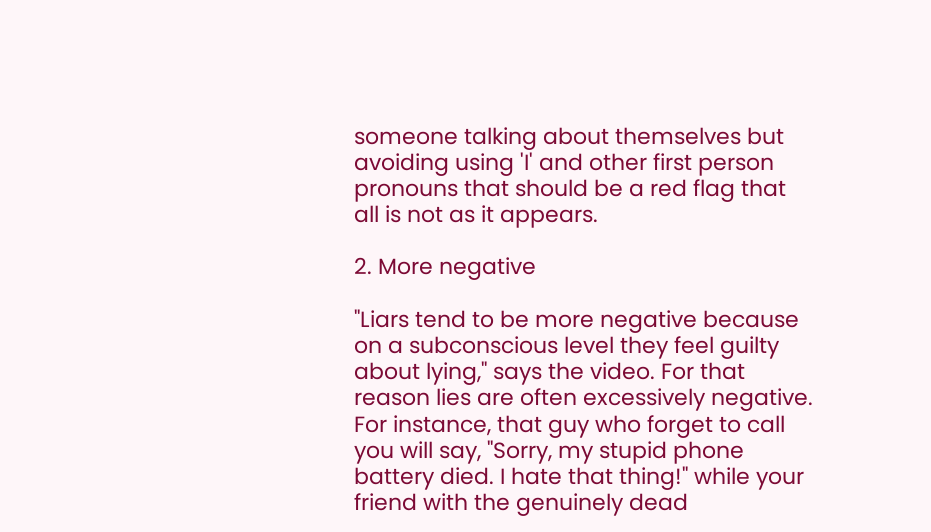someone talking about themselves but avoiding using 'I' and other first person pronouns that should be a red flag that all is not as it appears.

2. More negative

"Liars tend to be more negative because on a subconscious level they feel guilty about lying," says the video. For that reason lies are often excessively negative. For instance, that guy who forget to call you will say, "Sorry, my stupid phone battery died. I hate that thing!" while your friend with the genuinely dead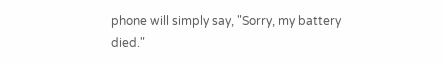phone will simply say, "Sorry, my battery died."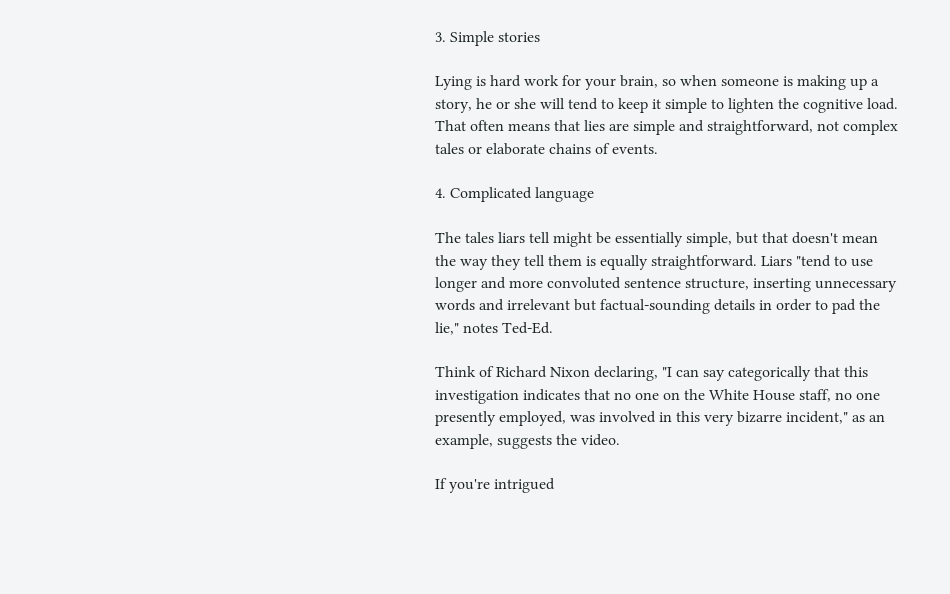3. Simple stories

Lying is hard work for your brain, so when someone is making up a story, he or she will tend to keep it simple to lighten the cognitive load. That often means that lies are simple and straightforward, not complex tales or elaborate chains of events.

4. Complicated language

The tales liars tell might be essentially simple, but that doesn't mean the way they tell them is equally straightforward. Liars "tend to use longer and more convoluted sentence structure, inserting unnecessary words and irrelevant but factual-sounding details in order to pad the lie," notes Ted-Ed.

Think of Richard Nixon declaring, "I can say categorically that this investigation indicates that no one on the White House staff, no one presently employed, was involved in this very bizarre incident," as an example, suggests the video.

If you're intrigued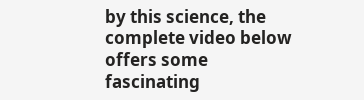by this science, the complete video below offers some fascinating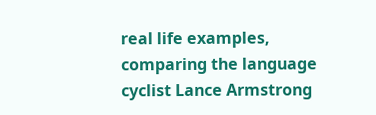real life examples, comparing the language cyclist Lance Armstrong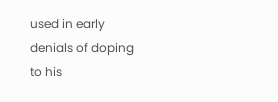used in early denials of doping to his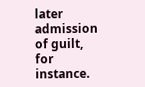later admission of guilt, for instance.